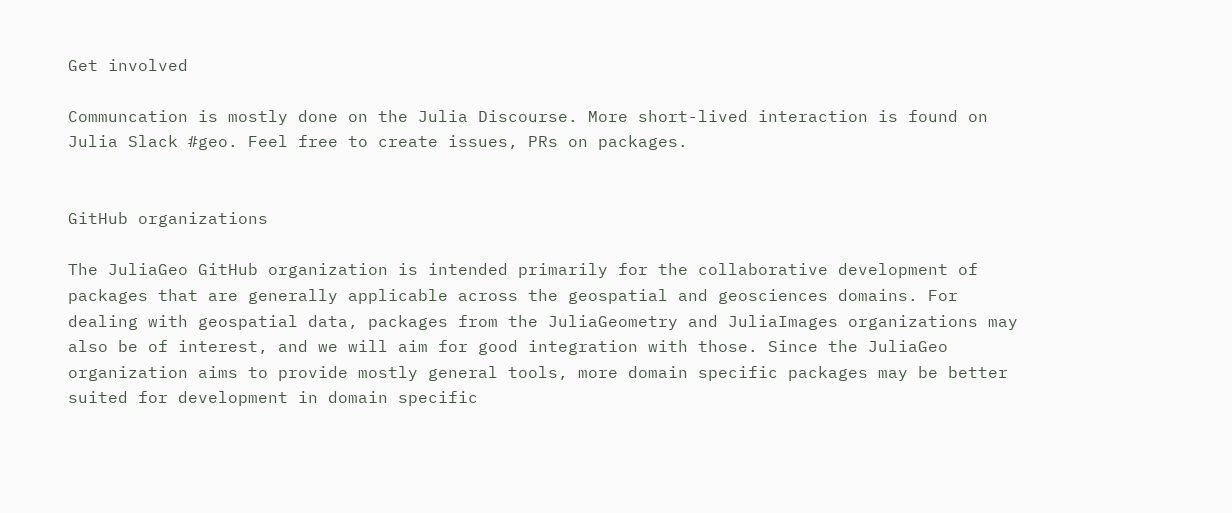Get involved

Communcation is mostly done on the Julia Discourse. More short-lived interaction is found on Julia Slack #geo. Feel free to create issues, PRs on packages.


GitHub organizations

The JuliaGeo GitHub organization is intended primarily for the collaborative development of packages that are generally applicable across the geospatial and geosciences domains. For dealing with geospatial data, packages from the JuliaGeometry and JuliaImages organizations may also be of interest, and we will aim for good integration with those. Since the JuliaGeo organization aims to provide mostly general tools, more domain specific packages may be better suited for development in domain specific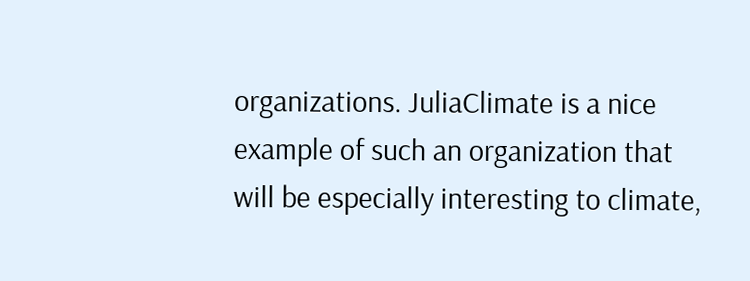organizations. JuliaClimate is a nice example of such an organization that will be especially interesting to climate,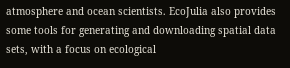atmosphere and ocean scientists. EcoJulia also provides some tools for generating and downloading spatial data sets, with a focus on ecological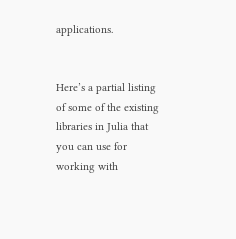applications.


Here’s a partial listing of some of the existing libraries in Julia that you can use for working with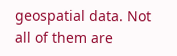geospatial data. Not all of them are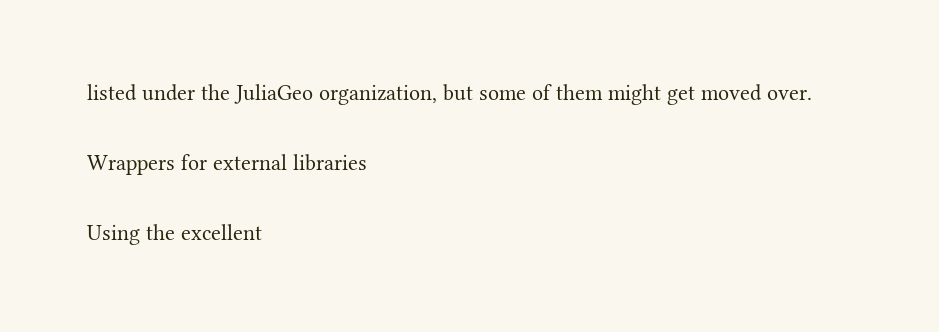listed under the JuliaGeo organization, but some of them might get moved over.

Wrappers for external libraries

Using the excellent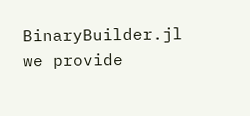BinaryBuilder.jl we provide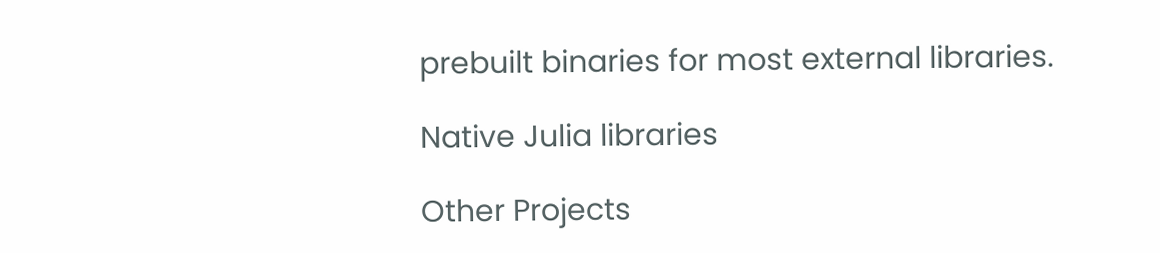prebuilt binaries for most external libraries.

Native Julia libraries

Other Projects